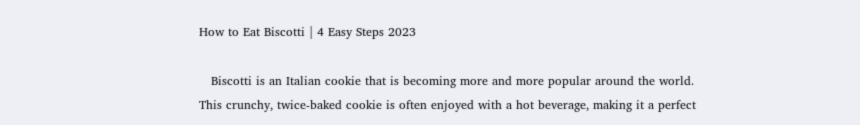How to Eat Biscotti | 4 Easy Steps 2023

   Biscotti is an Italian cookie that is becoming more and more popular around the world. This crunchy, twice-baked cookie is often enjoyed with a hot beverage, making it a perfect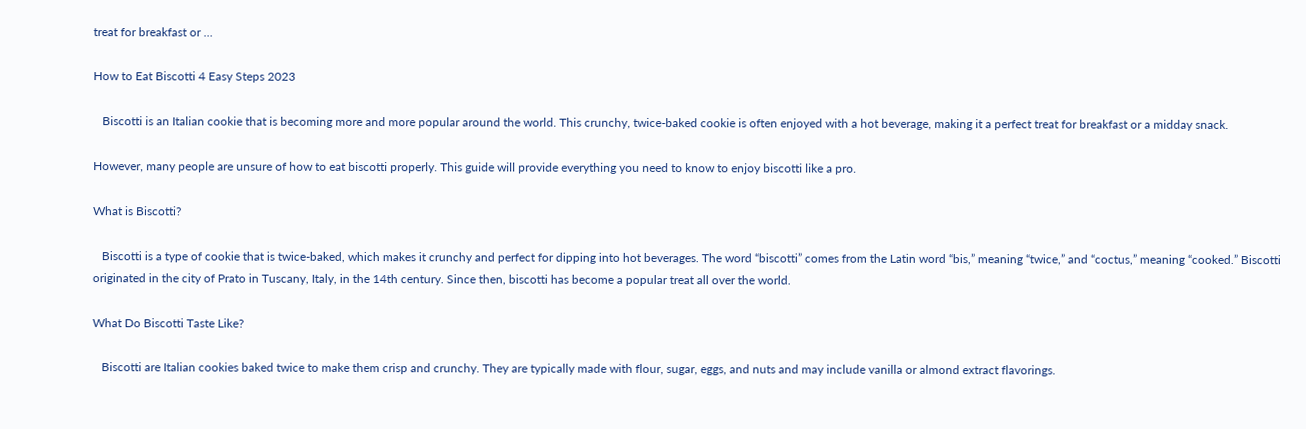treat for breakfast or …

How to Eat Biscotti 4 Easy Steps 2023

   Biscotti is an Italian cookie that is becoming more and more popular around the world. This crunchy, twice-baked cookie is often enjoyed with a hot beverage, making it a perfect treat for breakfast or a midday snack.

However, many people are unsure of how to eat biscotti properly. This guide will provide everything you need to know to enjoy biscotti like a pro.

What is Biscotti?

   Biscotti is a type of cookie that is twice-baked, which makes it crunchy and perfect for dipping into hot beverages. The word “biscotti” comes from the Latin word “bis,” meaning “twice,” and “coctus,” meaning “cooked.” Biscotti originated in the city of Prato in Tuscany, Italy, in the 14th century. Since then, biscotti has become a popular treat all over the world.

What Do Biscotti Taste Like?

   Biscotti are Italian cookies baked twice to make them crisp and crunchy. They are typically made with flour, sugar, eggs, and nuts and may include vanilla or almond extract flavorings.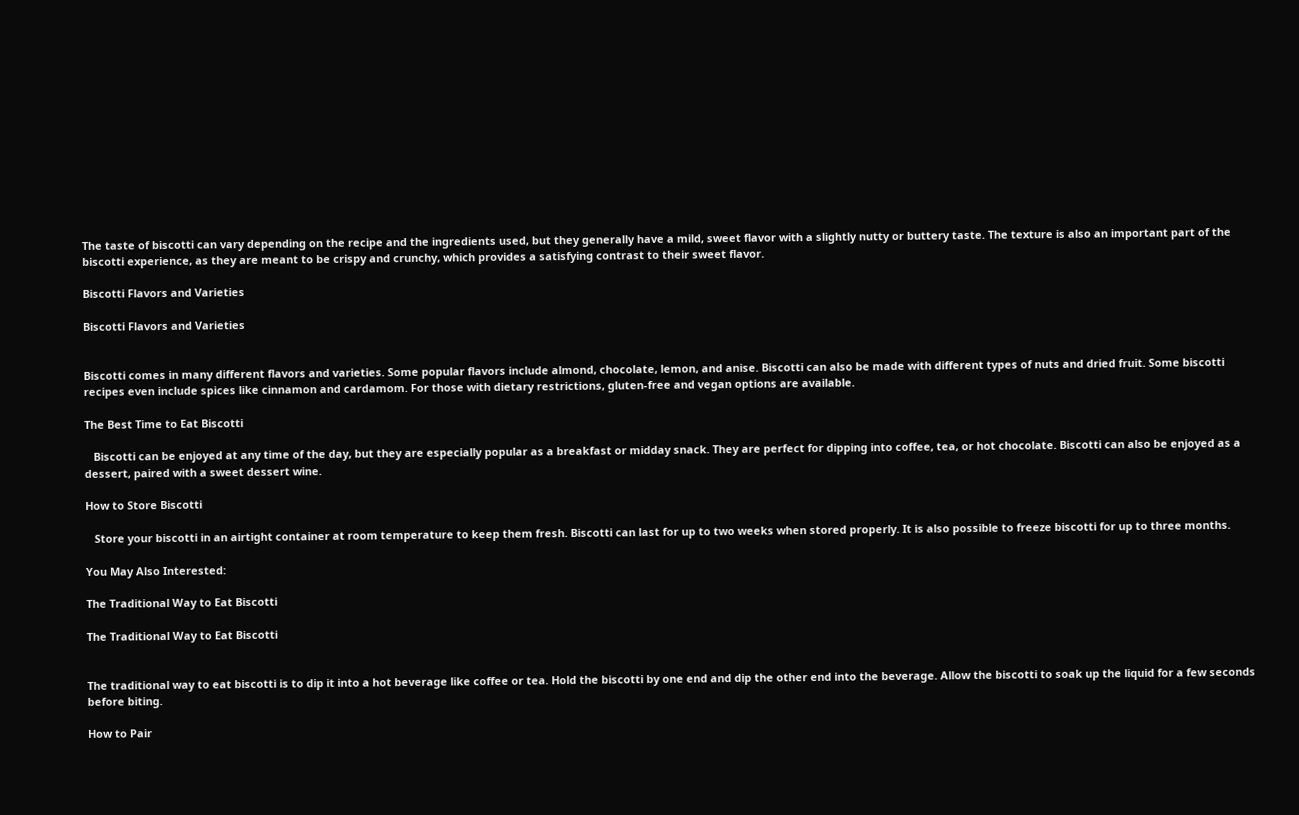The taste of biscotti can vary depending on the recipe and the ingredients used, but they generally have a mild, sweet flavor with a slightly nutty or buttery taste. The texture is also an important part of the biscotti experience, as they are meant to be crispy and crunchy, which provides a satisfying contrast to their sweet flavor.

Biscotti Flavors and Varieties

Biscotti Flavors and Varieties


Biscotti comes in many different flavors and varieties. Some popular flavors include almond, chocolate, lemon, and anise. Biscotti can also be made with different types of nuts and dried fruit. Some biscotti recipes even include spices like cinnamon and cardamom. For those with dietary restrictions, gluten-free and vegan options are available.

The Best Time to Eat Biscotti

   Biscotti can be enjoyed at any time of the day, but they are especially popular as a breakfast or midday snack. They are perfect for dipping into coffee, tea, or hot chocolate. Biscotti can also be enjoyed as a dessert, paired with a sweet dessert wine.

How to Store Biscotti

   Store your biscotti in an airtight container at room temperature to keep them fresh. Biscotti can last for up to two weeks when stored properly. It is also possible to freeze biscotti for up to three months.

You May Also Interested:

The Traditional Way to Eat Biscotti

The Traditional Way to Eat Biscotti


The traditional way to eat biscotti is to dip it into a hot beverage like coffee or tea. Hold the biscotti by one end and dip the other end into the beverage. Allow the biscotti to soak up the liquid for a few seconds before biting.

How to Pair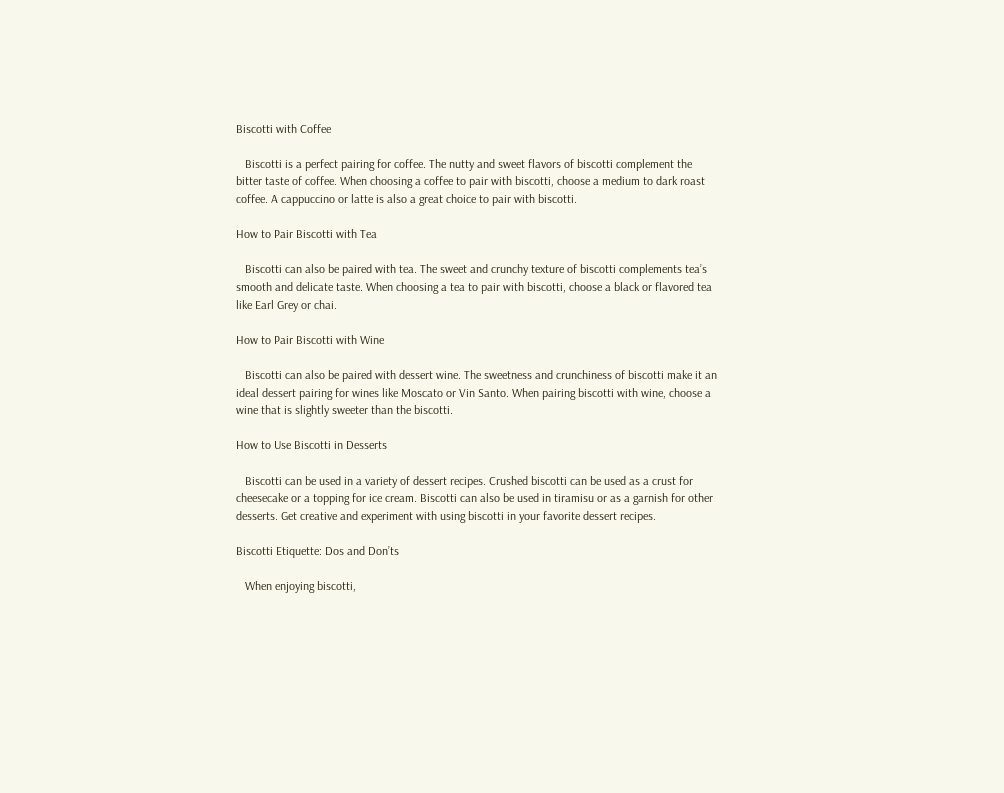Biscotti with Coffee

   Biscotti is a perfect pairing for coffee. The nutty and sweet flavors of biscotti complement the bitter taste of coffee. When choosing a coffee to pair with biscotti, choose a medium to dark roast coffee. A cappuccino or latte is also a great choice to pair with biscotti.

How to Pair Biscotti with Tea

   Biscotti can also be paired with tea. The sweet and crunchy texture of biscotti complements tea’s smooth and delicate taste. When choosing a tea to pair with biscotti, choose a black or flavored tea like Earl Grey or chai.

How to Pair Biscotti with Wine

   Biscotti can also be paired with dessert wine. The sweetness and crunchiness of biscotti make it an ideal dessert pairing for wines like Moscato or Vin Santo. When pairing biscotti with wine, choose a wine that is slightly sweeter than the biscotti.

How to Use Biscotti in Desserts

   Biscotti can be used in a variety of dessert recipes. Crushed biscotti can be used as a crust for cheesecake or a topping for ice cream. Biscotti can also be used in tiramisu or as a garnish for other desserts. Get creative and experiment with using biscotti in your favorite dessert recipes.

Biscotti Etiquette: Dos and Don’ts

   When enjoying biscotti,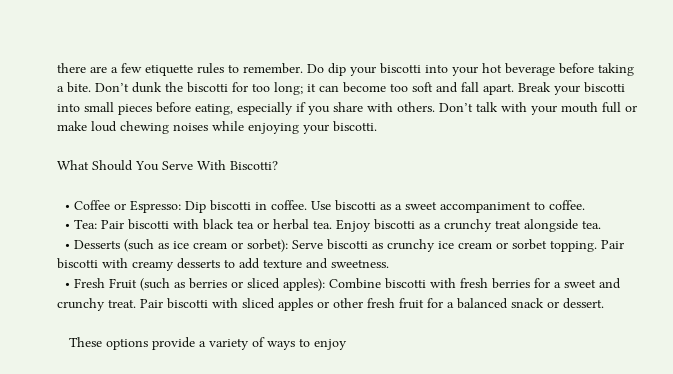there are a few etiquette rules to remember. Do dip your biscotti into your hot beverage before taking a bite. Don’t dunk the biscotti for too long; it can become too soft and fall apart. Break your biscotti into small pieces before eating, especially if you share with others. Don’t talk with your mouth full or make loud chewing noises while enjoying your biscotti.

What Should You Serve With Biscotti?

  • Coffee or Espresso: Dip biscotti in coffee. Use biscotti as a sweet accompaniment to coffee.
  • Tea: Pair biscotti with black tea or herbal tea. Enjoy biscotti as a crunchy treat alongside tea.
  • Desserts (such as ice cream or sorbet): Serve biscotti as crunchy ice cream or sorbet topping. Pair biscotti with creamy desserts to add texture and sweetness.
  • Fresh Fruit (such as berries or sliced apples): Combine biscotti with fresh berries for a sweet and crunchy treat. Pair biscotti with sliced apples or other fresh fruit for a balanced snack or dessert.

   These options provide a variety of ways to enjoy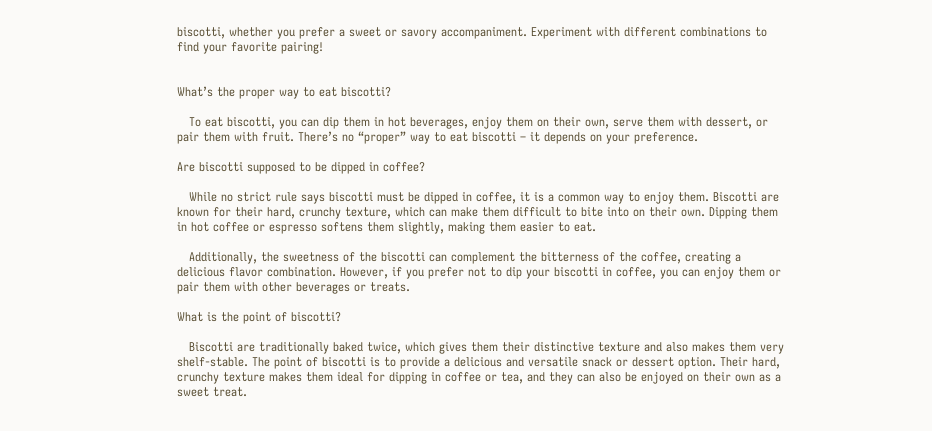biscotti, whether you prefer a sweet or savory accompaniment. Experiment with different combinations to find your favorite pairing!


What’s the proper way to eat biscotti?

   To eat biscotti, you can dip them in hot beverages, enjoy them on their own, serve them with dessert, or pair them with fruit. There’s no “proper” way to eat biscotti – it depends on your preference.

Are biscotti supposed to be dipped in coffee?

   While no strict rule says biscotti must be dipped in coffee, it is a common way to enjoy them. Biscotti are known for their hard, crunchy texture, which can make them difficult to bite into on their own. Dipping them in hot coffee or espresso softens them slightly, making them easier to eat.

   Additionally, the sweetness of the biscotti can complement the bitterness of the coffee, creating a delicious flavor combination. However, if you prefer not to dip your biscotti in coffee, you can enjoy them or pair them with other beverages or treats.

What is the point of biscotti?

   Biscotti are traditionally baked twice, which gives them their distinctive texture and also makes them very shelf-stable. The point of biscotti is to provide a delicious and versatile snack or dessert option. Their hard, crunchy texture makes them ideal for dipping in coffee or tea, and they can also be enjoyed on their own as a sweet treat.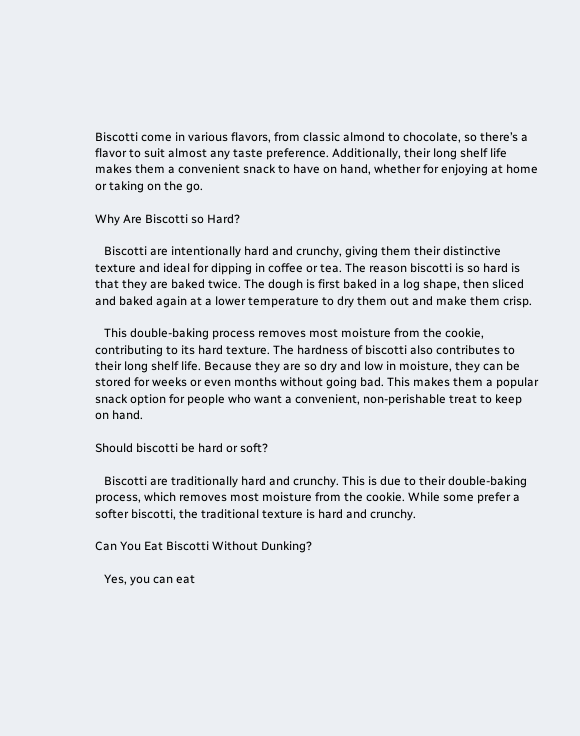Biscotti come in various flavors, from classic almond to chocolate, so there’s a flavor to suit almost any taste preference. Additionally, their long shelf life makes them a convenient snack to have on hand, whether for enjoying at home or taking on the go.

Why Are Biscotti so Hard?

   Biscotti are intentionally hard and crunchy, giving them their distinctive texture and ideal for dipping in coffee or tea. The reason biscotti is so hard is that they are baked twice. The dough is first baked in a log shape, then sliced and baked again at a lower temperature to dry them out and make them crisp.

   This double-baking process removes most moisture from the cookie, contributing to its hard texture. The hardness of biscotti also contributes to their long shelf life. Because they are so dry and low in moisture, they can be stored for weeks or even months without going bad. This makes them a popular snack option for people who want a convenient, non-perishable treat to keep on hand.

Should biscotti be hard or soft?

   Biscotti are traditionally hard and crunchy. This is due to their double-baking process, which removes most moisture from the cookie. While some prefer a softer biscotti, the traditional texture is hard and crunchy.

Can You Eat Biscotti Without Dunking?

   Yes, you can eat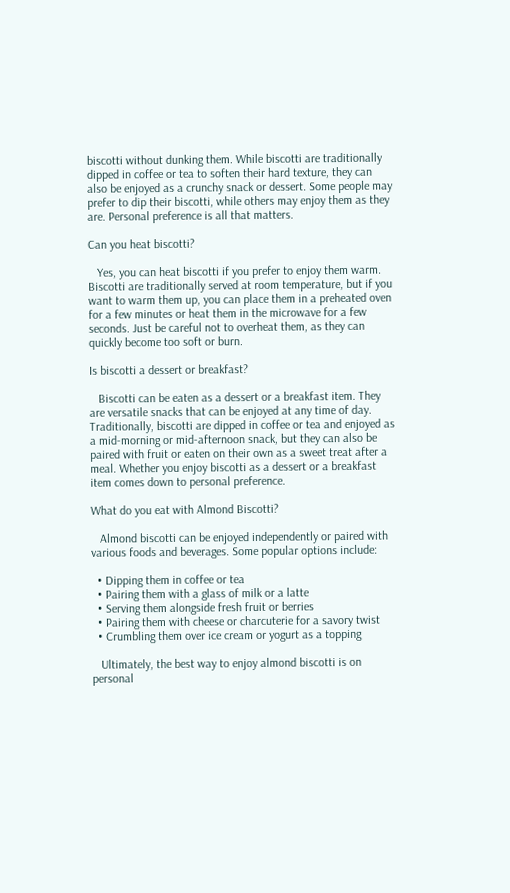biscotti without dunking them. While biscotti are traditionally dipped in coffee or tea to soften their hard texture, they can also be enjoyed as a crunchy snack or dessert. Some people may prefer to dip their biscotti, while others may enjoy them as they are. Personal preference is all that matters.

Can you heat biscotti?

   Yes, you can heat biscotti if you prefer to enjoy them warm. Biscotti are traditionally served at room temperature, but if you want to warm them up, you can place them in a preheated oven for a few minutes or heat them in the microwave for a few seconds. Just be careful not to overheat them, as they can quickly become too soft or burn.

Is biscotti a dessert or breakfast?

   Biscotti can be eaten as a dessert or a breakfast item. They are versatile snacks that can be enjoyed at any time of day. Traditionally, biscotti are dipped in coffee or tea and enjoyed as a mid-morning or mid-afternoon snack, but they can also be paired with fruit or eaten on their own as a sweet treat after a meal. Whether you enjoy biscotti as a dessert or a breakfast item comes down to personal preference.

What do you eat with Almond Biscotti?

   Almond biscotti can be enjoyed independently or paired with various foods and beverages. Some popular options include:

  • Dipping them in coffee or tea
  • Pairing them with a glass of milk or a latte
  • Serving them alongside fresh fruit or berries
  • Pairing them with cheese or charcuterie for a savory twist
  • Crumbling them over ice cream or yogurt as a topping

   Ultimately, the best way to enjoy almond biscotti is on personal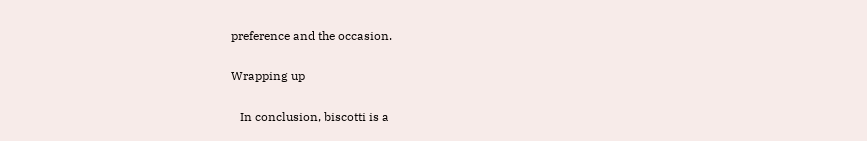preference and the occasion.

Wrapping up

   In conclusion, biscotti is a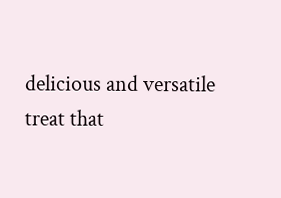delicious and versatile treat that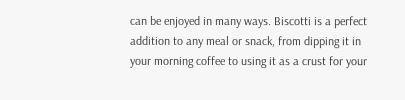can be enjoyed in many ways. Biscotti is a perfect addition to any meal or snack, from dipping it in your morning coffee to using it as a crust for your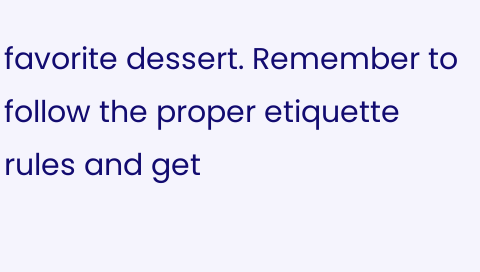favorite dessert. Remember to follow the proper etiquette rules and get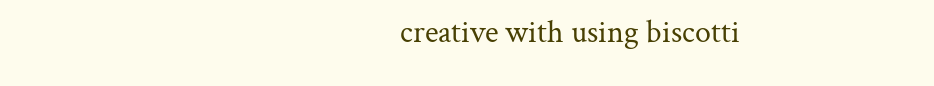creative with using biscotti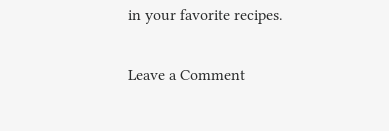in your favorite recipes.

Leave a Comment